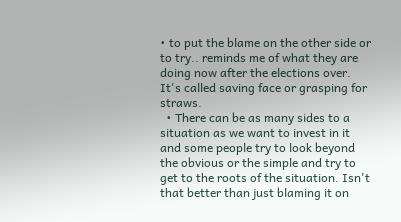• to put the blame on the other side or to try.. reminds me of what they are doing now after the elections over. It's called saving face or grasping for straws.
  • There can be as many sides to a situation as we want to invest in it and some people try to look beyond the obvious or the simple and try to get to the roots of the situation. Isn't that better than just blaming it on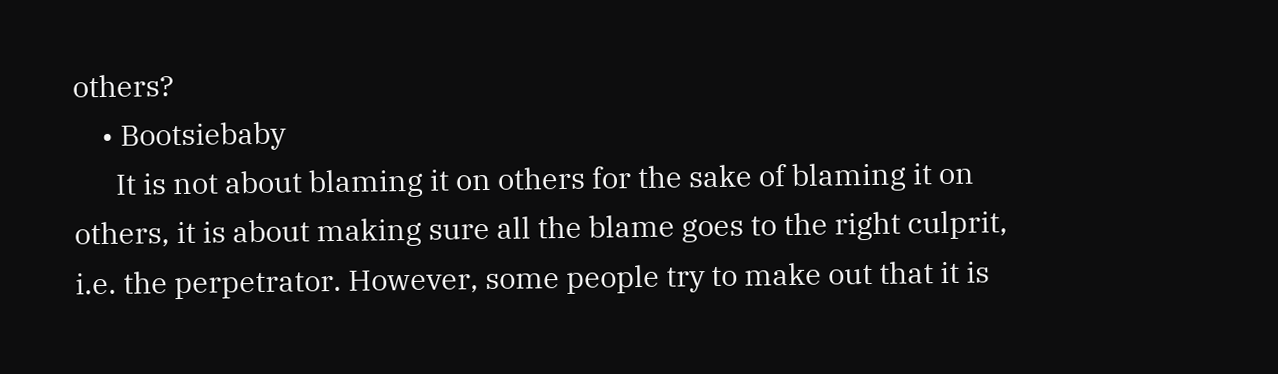others?
    • Bootsiebaby
      It is not about blaming it on others for the sake of blaming it on others, it is about making sure all the blame goes to the right culprit, i.e. the perpetrator. However, some people try to make out that it is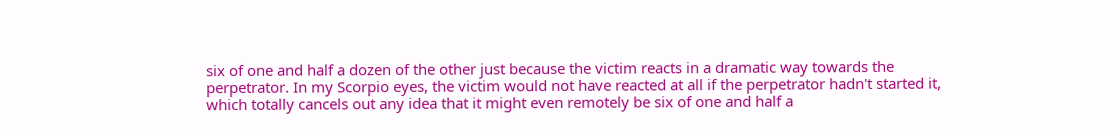six of one and half a dozen of the other just because the victim reacts in a dramatic way towards the perpetrator. In my Scorpio eyes, the victim would not have reacted at all if the perpetrator hadn't started it, which totally cancels out any idea that it might even remotely be six of one and half a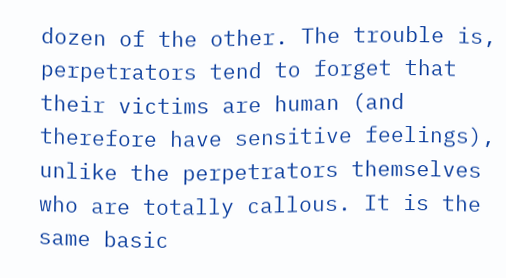dozen of the other. The trouble is, perpetrators tend to forget that their victims are human (and therefore have sensitive feelings), unlike the perpetrators themselves who are totally callous. It is the same basic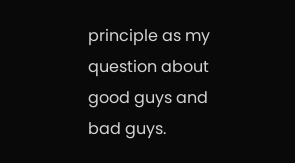principle as my question about good guys and bad guys.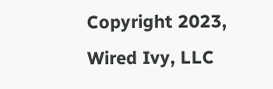Copyright 2023, Wired Ivy, LLC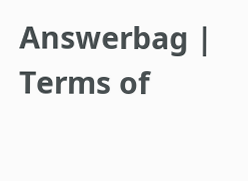Answerbag | Terms of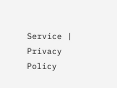Service | Privacy Policy